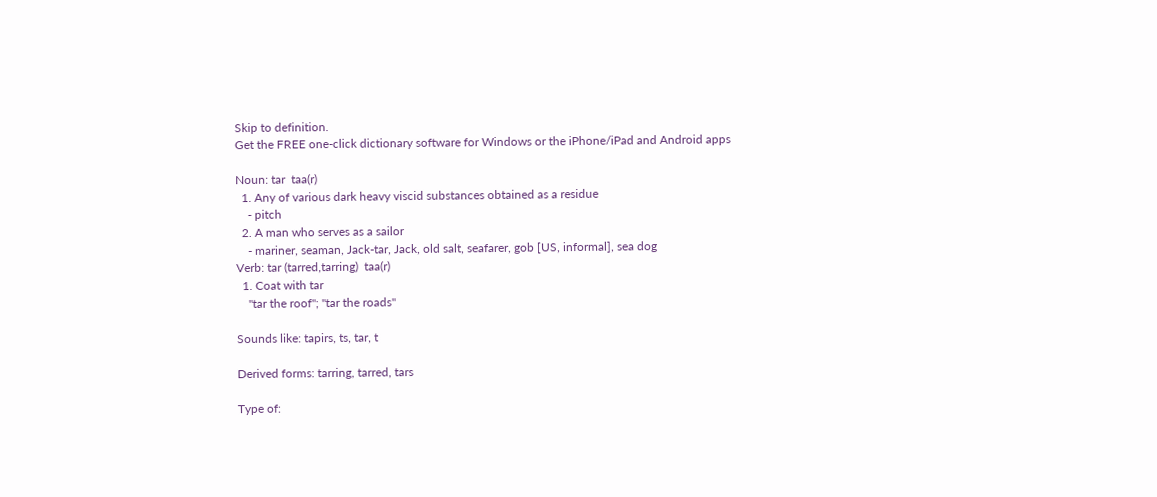Skip to definition.
Get the FREE one-click dictionary software for Windows or the iPhone/iPad and Android apps

Noun: tar  taa(r)
  1. Any of various dark heavy viscid substances obtained as a residue
    - pitch
  2. A man who serves as a sailor
    - mariner, seaman, Jack-tar, Jack, old salt, seafarer, gob [US, informal], sea dog
Verb: tar (tarred,tarring)  taa(r)
  1. Coat with tar
    "tar the roof"; "tar the roads"

Sounds like: tapirs, ts, tar, t

Derived forms: tarring, tarred, tars

Type of: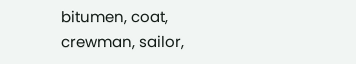bitumen, coat, crewman, sailor,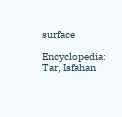surface

Encyclopedia: Tar, Isfahan